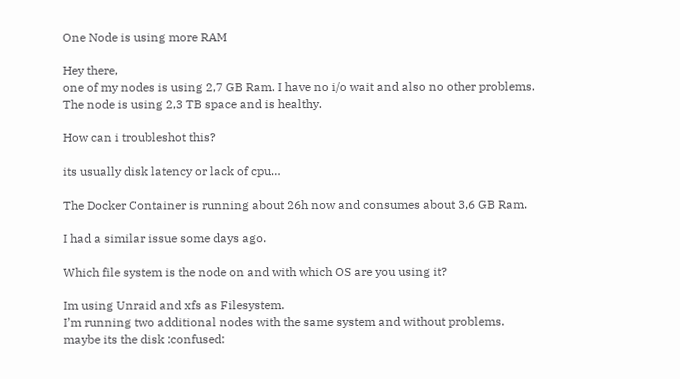One Node is using more RAM

Hey there,
one of my nodes is using 2,7 GB Ram. I have no i/o wait and also no other problems.
The node is using 2,3 TB space and is healthy.

How can i troubleshot this?

its usually disk latency or lack of cpu…

The Docker Container is running about 26h now and consumes about 3,6 GB Ram.

I had a similar issue some days ago.

Which file system is the node on and with which OS are you using it?

Im using Unraid and xfs as Filesystem.
I’m running two additional nodes with the same system and without problems.
maybe its the disk :confused: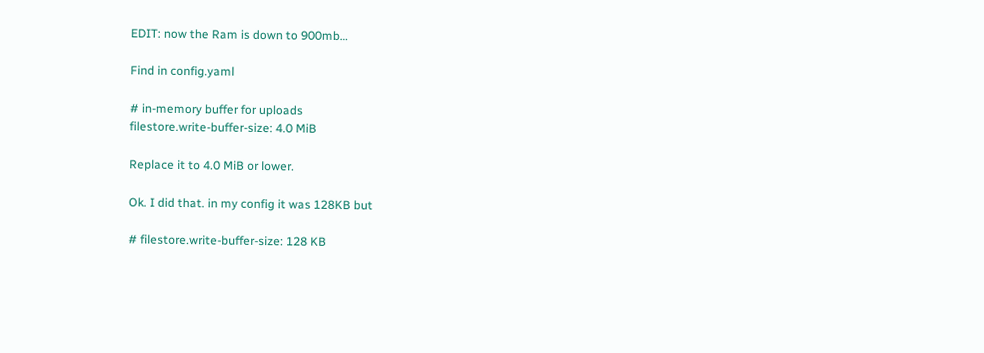EDIT: now the Ram is down to 900mb…

Find in config.yaml

# in-memory buffer for uploads
filestore.write-buffer-size: 4.0 MiB

Replace it to 4.0 MiB or lower.

Ok. I did that. in my config it was 128KB but

# filestore.write-buffer-size: 128 KB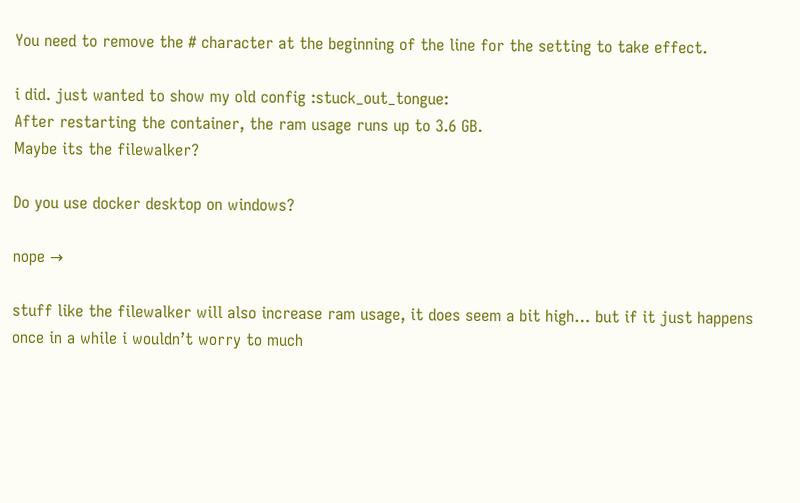You need to remove the # character at the beginning of the line for the setting to take effect.

i did. just wanted to show my old config :stuck_out_tongue:
After restarting the container, the ram usage runs up to 3.6 GB.
Maybe its the filewalker?

Do you use docker desktop on windows?

nope →

stuff like the filewalker will also increase ram usage, it does seem a bit high… but if it just happens once in a while i wouldn’t worry to much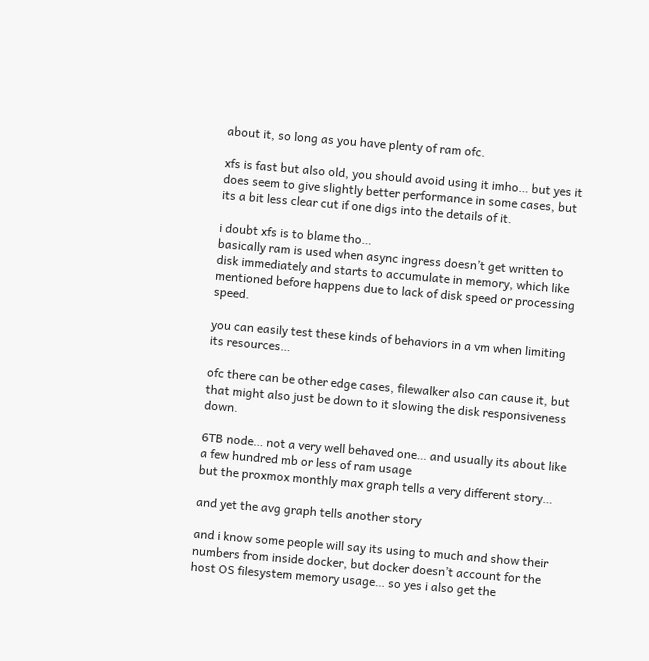about it, so long as you have plenty of ram ofc.

xfs is fast but also old, you should avoid using it imho… but yes it does seem to give slightly better performance in some cases, but its a bit less clear cut if one digs into the details of it.

i doubt xfs is to blame tho…
basically ram is used when async ingress doesn’t get written to disk immediately and starts to accumulate in memory, which like mentioned before happens due to lack of disk speed or processing speed.

you can easily test these kinds of behaviors in a vm when limiting its resources…

ofc there can be other edge cases, filewalker also can cause it, but that might also just be down to it slowing the disk responsiveness down.

6TB node… not a very well behaved one… and usually its about like a few hundred mb or less of ram usage
but the proxmox monthly max graph tells a very different story…

and yet the avg graph tells another story

and i know some people will say its using to much and show their numbers from inside docker, but docker doesn’t account for the host OS filesystem memory usage… so yes i also get the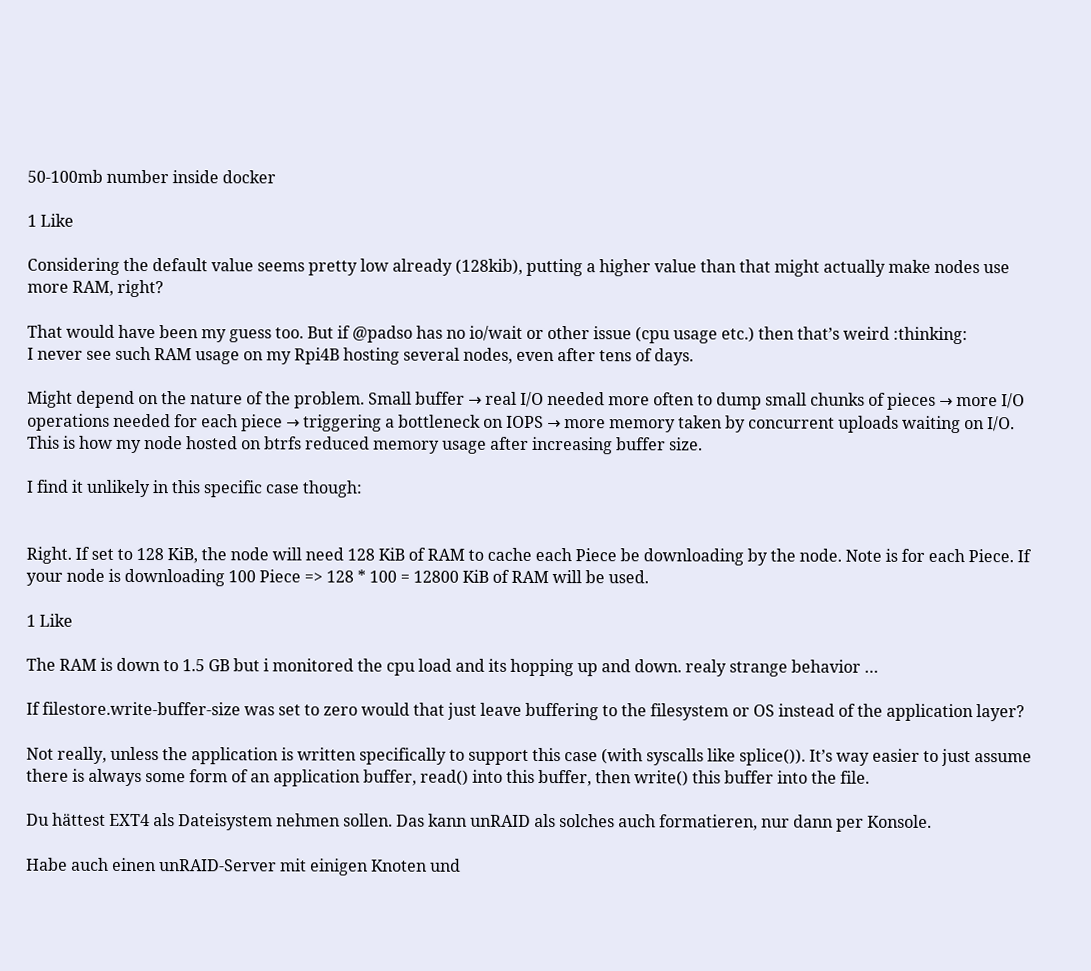50-100mb number inside docker

1 Like

Considering the default value seems pretty low already (128kib), putting a higher value than that might actually make nodes use more RAM, right?

That would have been my guess too. But if @padso has no io/wait or other issue (cpu usage etc.) then that’s weird :thinking:
I never see such RAM usage on my Rpi4B hosting several nodes, even after tens of days.

Might depend on the nature of the problem. Small buffer → real I/O needed more often to dump small chunks of pieces → more I/O operations needed for each piece → triggering a bottleneck on IOPS → more memory taken by concurrent uploads waiting on I/O. This is how my node hosted on btrfs reduced memory usage after increasing buffer size.

I find it unlikely in this specific case though:


Right. If set to 128 KiB, the node will need 128 KiB of RAM to cache each Piece be downloading by the node. Note is for each Piece. If your node is downloading 100 Piece => 128 * 100 = 12800 KiB of RAM will be used.

1 Like

The RAM is down to 1.5 GB but i monitored the cpu load and its hopping up and down. realy strange behavior …

If filestore.write-buffer-size was set to zero would that just leave buffering to the filesystem or OS instead of the application layer?

Not really, unless the application is written specifically to support this case (with syscalls like splice()). It’s way easier to just assume there is always some form of an application buffer, read() into this buffer, then write() this buffer into the file.

Du hättest EXT4 als Dateisystem nehmen sollen. Das kann unRAID als solches auch formatieren, nur dann per Konsole.

Habe auch einen unRAID-Server mit einigen Knoten und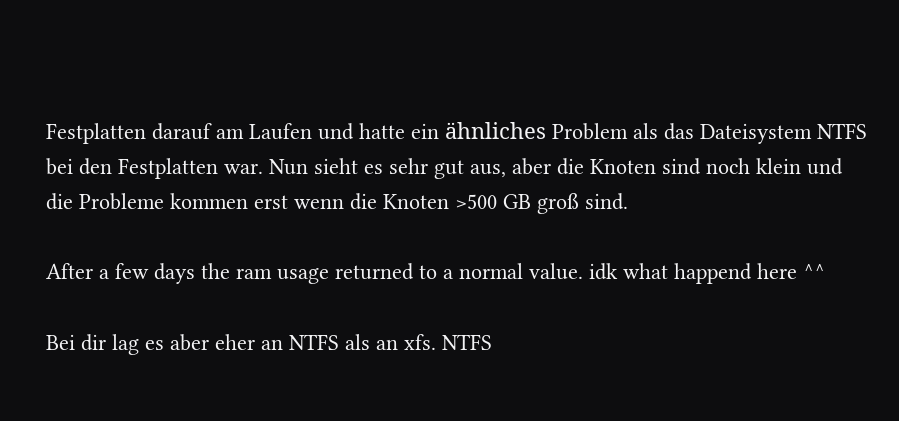Festplatten darauf am Laufen und hatte ein ähnliches Problem als das Dateisystem NTFS bei den Festplatten war. Nun sieht es sehr gut aus, aber die Knoten sind noch klein und die Probleme kommen erst wenn die Knoten >500 GB groß sind.

After a few days the ram usage returned to a normal value. idk what happend here ^^

Bei dir lag es aber eher an NTFS als an xfs. NTFS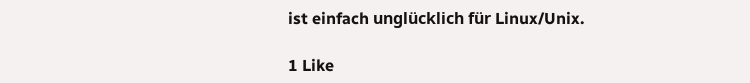ist einfach unglücklich für Linux/Unix.

1 Like